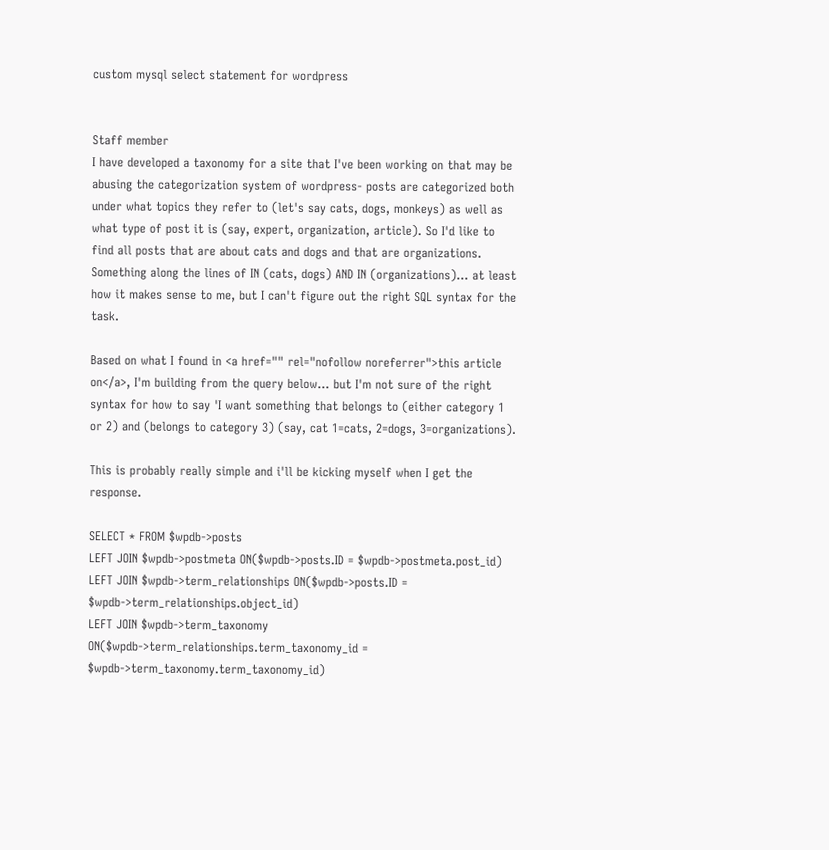custom mysql select statement for wordpress


Staff member
I have developed a taxonomy for a site that I've been working on that may be abusing the categorization system of wordpress- posts are categorized both under what topics they refer to (let's say cats, dogs, monkeys) as well as what type of post it is (say, expert, organization, article). So I'd like to find all posts that are about cats and dogs and that are organizations. Something along the lines of IN (cats, dogs) AND IN (organizations)... at least how it makes sense to me, but I can't figure out the right SQL syntax for the task.

Based on what I found in <a href="" rel="nofollow noreferrer">this article on</a>, I'm building from the query below... but I'm not sure of the right syntax for how to say 'I want something that belongs to (either category 1 or 2) and (belongs to category 3) (say, cat 1=cats, 2=dogs, 3=organizations).

This is probably really simple and i'll be kicking myself when I get the response.

SELECT * FROM $wpdb->posts
LEFT JOIN $wpdb->postmeta ON($wpdb->posts.ID = $wpdb->postmeta.post_id)
LEFT JOIN $wpdb->term_relationships ON($wpdb->posts.ID = $wpdb->term_relationships.object_id)
LEFT JOIN $wpdb->term_taxonomy ON($wpdb->term_relationships.term_taxonomy_id = $wpdb->term_taxonomy.term_taxonomy_id)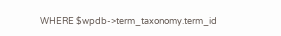WHERE $wpdb->term_taxonomy.term_id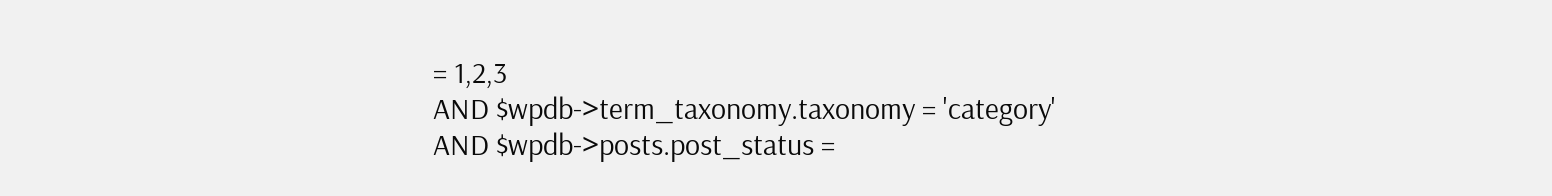= 1,2,3
AND $wpdb->term_taxonomy.taxonomy = 'category'
AND $wpdb->posts.post_status =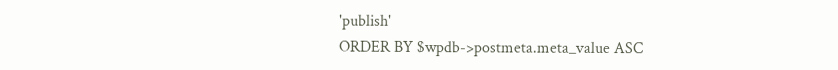'publish'
ORDER BY $wpdb->postmeta.meta_value ASC